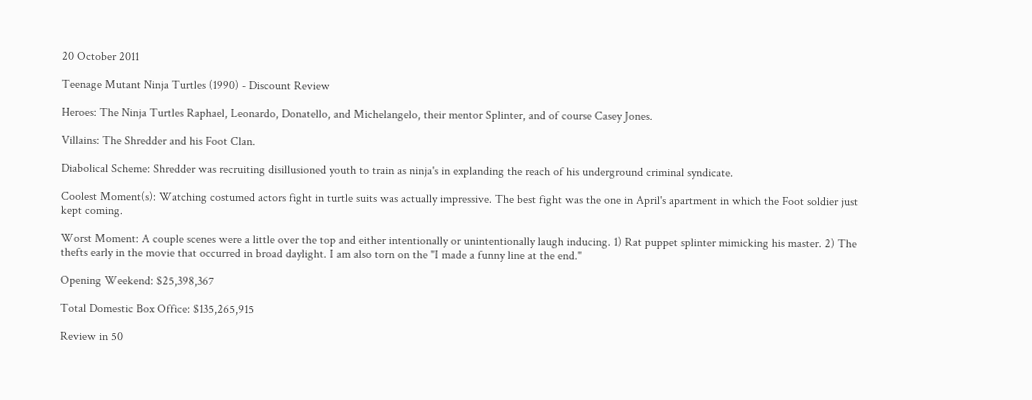20 October 2011

Teenage Mutant Ninja Turtles (1990) - Discount Review

Heroes: The Ninja Turtles Raphael, Leonardo, Donatello, and Michelangelo, their mentor Splinter, and of course Casey Jones.

Villains: The Shredder and his Foot Clan.

Diabolical Scheme: Shredder was recruiting disillusioned youth to train as ninja's in explanding the reach of his underground criminal syndicate.

Coolest Moment(s): Watching costumed actors fight in turtle suits was actually impressive. The best fight was the one in April's apartment in which the Foot soldier just kept coming.

Worst Moment: A couple scenes were a little over the top and either intentionally or unintentionally laugh inducing. 1) Rat puppet splinter mimicking his master. 2) The thefts early in the movie that occurred in broad daylight. I am also torn on the "I made a funny line at the end."

Opening Weekend: $25,398,367

Total Domestic Box Office: $135,265,915

Review in 50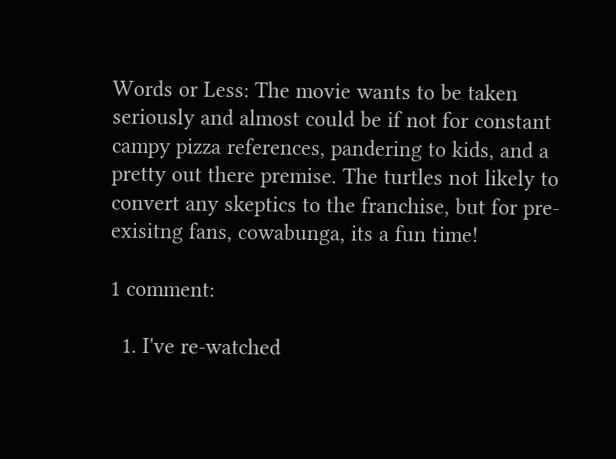Words or Less: The movie wants to be taken seriously and almost could be if not for constant campy pizza references, pandering to kids, and a pretty out there premise. The turtles not likely to convert any skeptics to the franchise, but for pre-exisitng fans, cowabunga, its a fun time!

1 comment:

  1. I've re-watched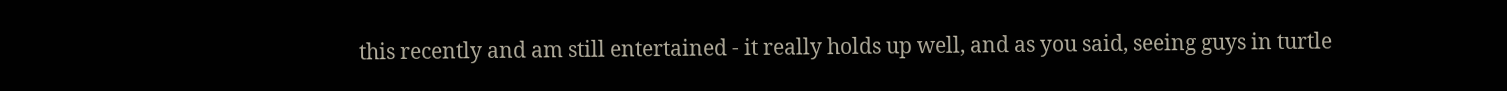this recently and am still entertained - it really holds up well, and as you said, seeing guys in turtle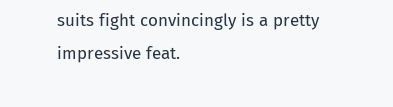suits fight convincingly is a pretty impressive feat.